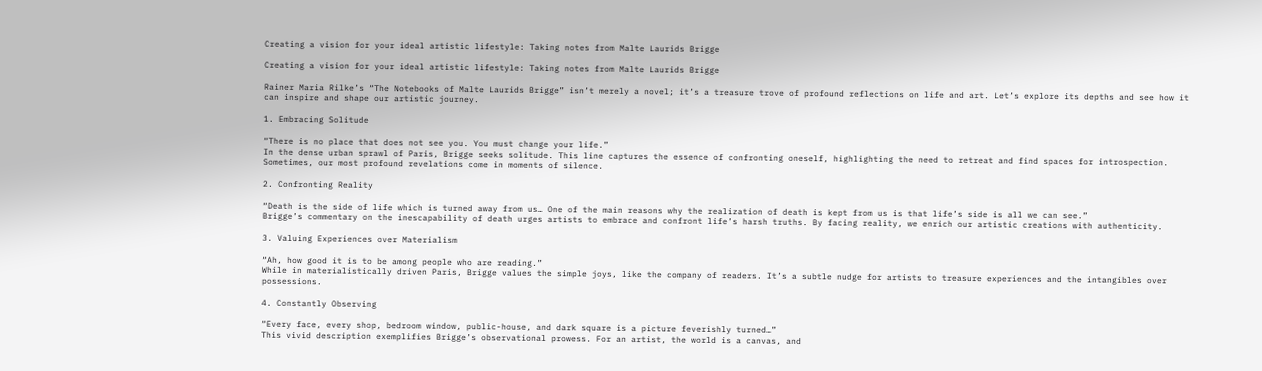Creating a vision for your ideal artistic lifestyle: Taking notes from Malte Laurids Brigge

Creating a vision for your ideal artistic lifestyle: Taking notes from Malte Laurids Brigge

Rainer Maria Rilke’s “The Notebooks of Malte Laurids Brigge” isn’t merely a novel; it’s a treasure trove of profound reflections on life and art. Let’s explore its depths and see how it can inspire and shape our artistic journey.

1. Embracing Solitude

“There is no place that does not see you. You must change your life.”
In the dense urban sprawl of Paris, Brigge seeks solitude. This line captures the essence of confronting oneself, highlighting the need to retreat and find spaces for introspection. Sometimes, our most profound revelations come in moments of silence.

2. Confronting Reality

“Death is the side of life which is turned away from us… One of the main reasons why the realization of death is kept from us is that life’s side is all we can see.”
Brigge’s commentary on the inescapability of death urges artists to embrace and confront life’s harsh truths. By facing reality, we enrich our artistic creations with authenticity.

3. Valuing Experiences over Materialism

“Ah, how good it is to be among people who are reading.”
While in materialistically driven Paris, Brigge values the simple joys, like the company of readers. It’s a subtle nudge for artists to treasure experiences and the intangibles over possessions.

4. Constantly Observing

“Every face, every shop, bedroom window, public-house, and dark square is a picture feverishly turned…”
This vivid description exemplifies Brigge’s observational prowess. For an artist, the world is a canvas, and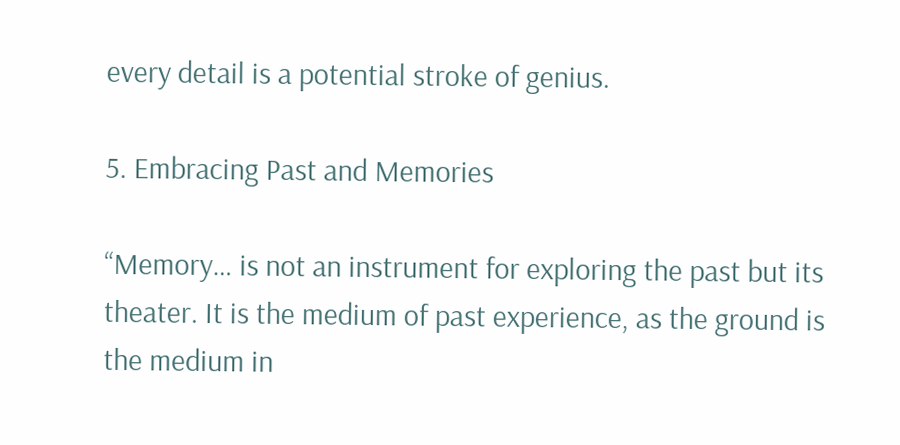every detail is a potential stroke of genius.

5. Embracing Past and Memories

“Memory… is not an instrument for exploring the past but its theater. It is the medium of past experience, as the ground is the medium in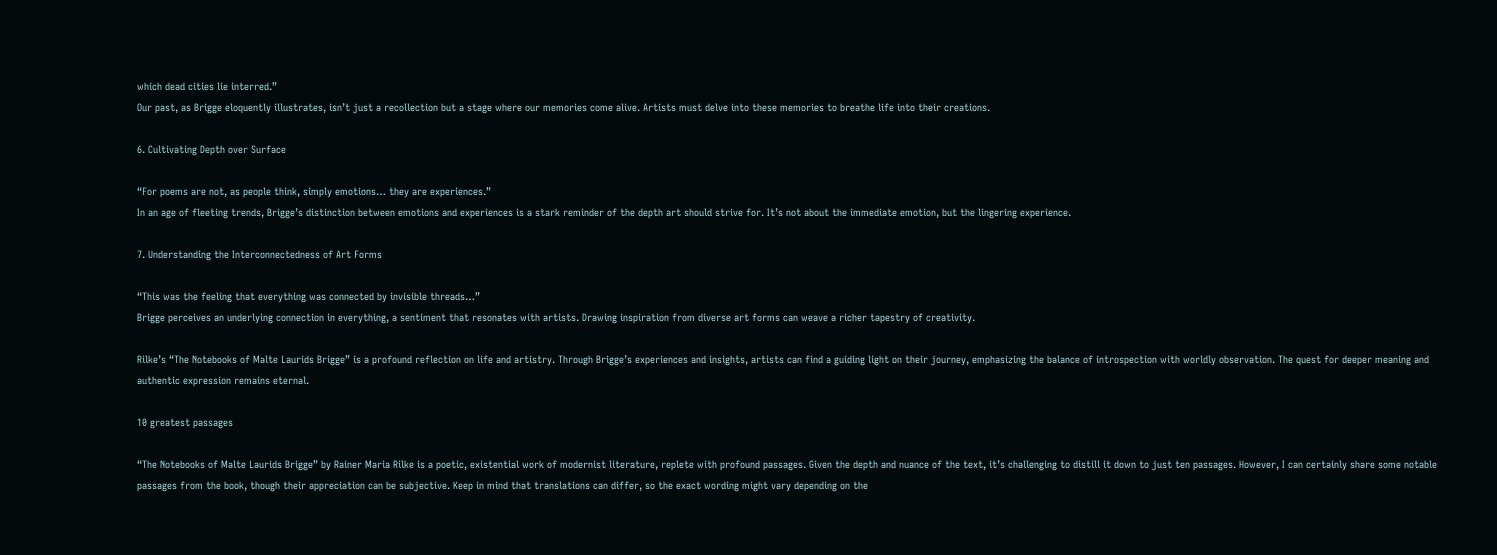which dead cities lie interred.”
Our past, as Brigge eloquently illustrates, isn’t just a recollection but a stage where our memories come alive. Artists must delve into these memories to breathe life into their creations.

6. Cultivating Depth over Surface

“For poems are not, as people think, simply emotions… they are experiences.”
In an age of fleeting trends, Brigge’s distinction between emotions and experiences is a stark reminder of the depth art should strive for. It’s not about the immediate emotion, but the lingering experience.

7. Understanding the Interconnectedness of Art Forms

“This was the feeling that everything was connected by invisible threads…”
Brigge perceives an underlying connection in everything, a sentiment that resonates with artists. Drawing inspiration from diverse art forms can weave a richer tapestry of creativity.

Rilke’s “The Notebooks of Malte Laurids Brigge” is a profound reflection on life and artistry. Through Brigge’s experiences and insights, artists can find a guiding light on their journey, emphasizing the balance of introspection with worldly observation. The quest for deeper meaning and authentic expression remains eternal.

10 greatest passages

“The Notebooks of Malte Laurids Brigge” by Rainer Maria Rilke is a poetic, existential work of modernist literature, replete with profound passages. Given the depth and nuance of the text, it’s challenging to distill it down to just ten passages. However, I can certainly share some notable passages from the book, though their appreciation can be subjective. Keep in mind that translations can differ, so the exact wording might vary depending on the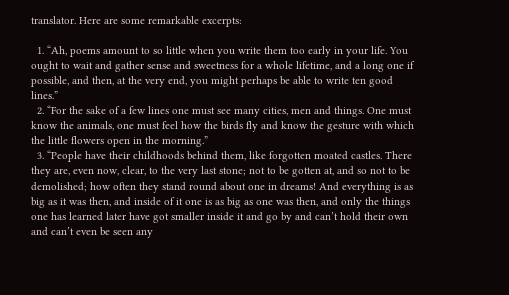translator. Here are some remarkable excerpts:

  1. “Ah, poems amount to so little when you write them too early in your life. You ought to wait and gather sense and sweetness for a whole lifetime, and a long one if possible, and then, at the very end, you might perhaps be able to write ten good lines.”
  2. “For the sake of a few lines one must see many cities, men and things. One must know the animals, one must feel how the birds fly and know the gesture with which the little flowers open in the morning.”
  3. “People have their childhoods behind them, like forgotten moated castles. There they are, even now, clear, to the very last stone; not to be gotten at, and so not to be demolished; how often they stand round about one in dreams! And everything is as big as it was then, and inside of it one is as big as one was then, and only the things one has learned later have got smaller inside it and go by and can’t hold their own and can’t even be seen any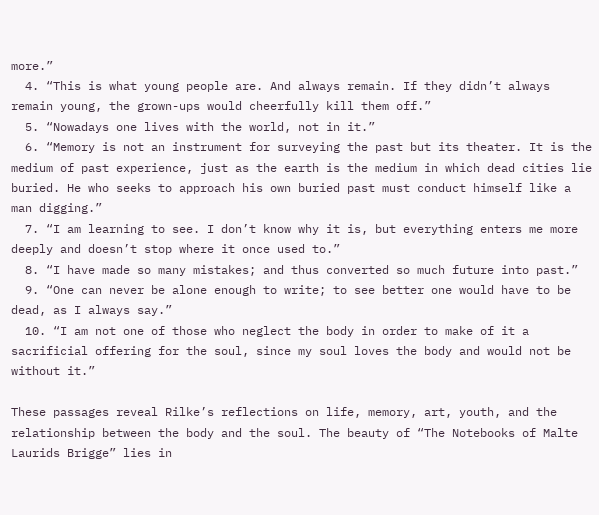more.”
  4. “This is what young people are. And always remain. If they didn’t always remain young, the grown-ups would cheerfully kill them off.”
  5. “Nowadays one lives with the world, not in it.”
  6. “Memory is not an instrument for surveying the past but its theater. It is the medium of past experience, just as the earth is the medium in which dead cities lie buried. He who seeks to approach his own buried past must conduct himself like a man digging.”
  7. “I am learning to see. I don’t know why it is, but everything enters me more deeply and doesn’t stop where it once used to.”
  8. “I have made so many mistakes; and thus converted so much future into past.”
  9. “One can never be alone enough to write; to see better one would have to be dead, as I always say.”
  10. “I am not one of those who neglect the body in order to make of it a sacrificial offering for the soul, since my soul loves the body and would not be without it.”

These passages reveal Rilke’s reflections on life, memory, art, youth, and the relationship between the body and the soul. The beauty of “The Notebooks of Malte Laurids Brigge” lies in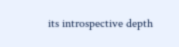its introspective depth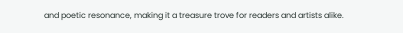and poetic resonance, making it a treasure trove for readers and artists alike.